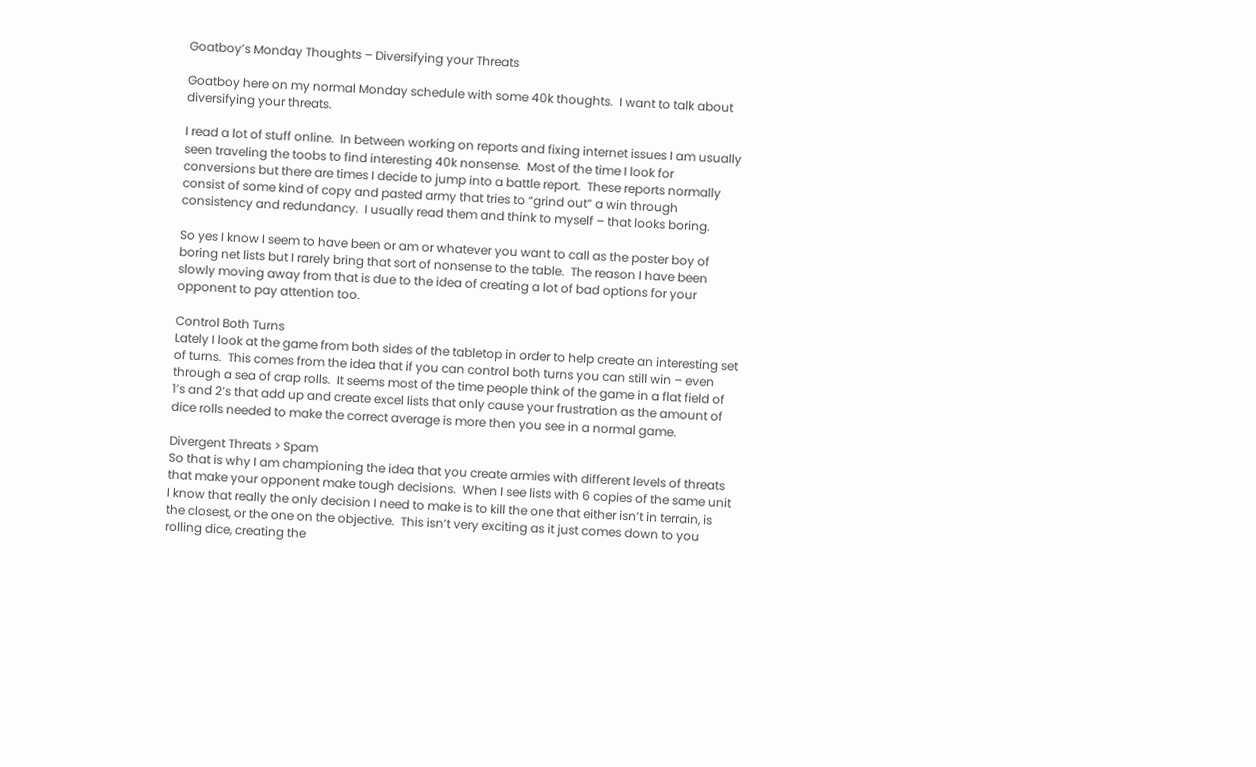Goatboy’s Monday Thoughts – Diversifying your Threats

Goatboy here on my normal Monday schedule with some 40k thoughts.  I want to talk about diversifying your threats.

I read a lot of stuff online.  In between working on reports and fixing internet issues I am usually seen traveling the toobs to find interesting 40k nonsense.  Most of the time I look for conversions but there are times I decide to jump into a battle report.  These reports normally consist of some kind of copy and pasted army that tries to “grind out” a win through consistency and redundancy.  I usually read them and think to myself – that looks boring.

So yes I know I seem to have been or am or whatever you want to call as the poster boy of boring net lists but I rarely bring that sort of nonsense to the table.  The reason I have been slowly moving away from that is due to the idea of creating a lot of bad options for your opponent to pay attention too.

Control Both Turns
Lately I look at the game from both sides of the tabletop in order to help create an interesting set of turns.  This comes from the idea that if you can control both turns you can still win – even through a sea of crap rolls.  It seems most of the time people think of the game in a flat field of 1’s and 2’s that add up and create excel lists that only cause your frustration as the amount of dice rolls needed to make the correct average is more then you see in a normal game.

Divergent Threats > Spam
So that is why I am championing the idea that you create armies with different levels of threats that make your opponent make tough decisions.  When I see lists with 6 copies of the same unit I know that really the only decision I need to make is to kill the one that either isn’t in terrain, is the closest, or the one on the objective.  This isn’t very exciting as it just comes down to you rolling dice, creating the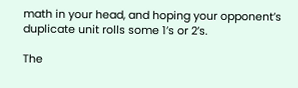math in your head, and hoping your opponent’s duplicate unit rolls some 1’s or 2’s.

The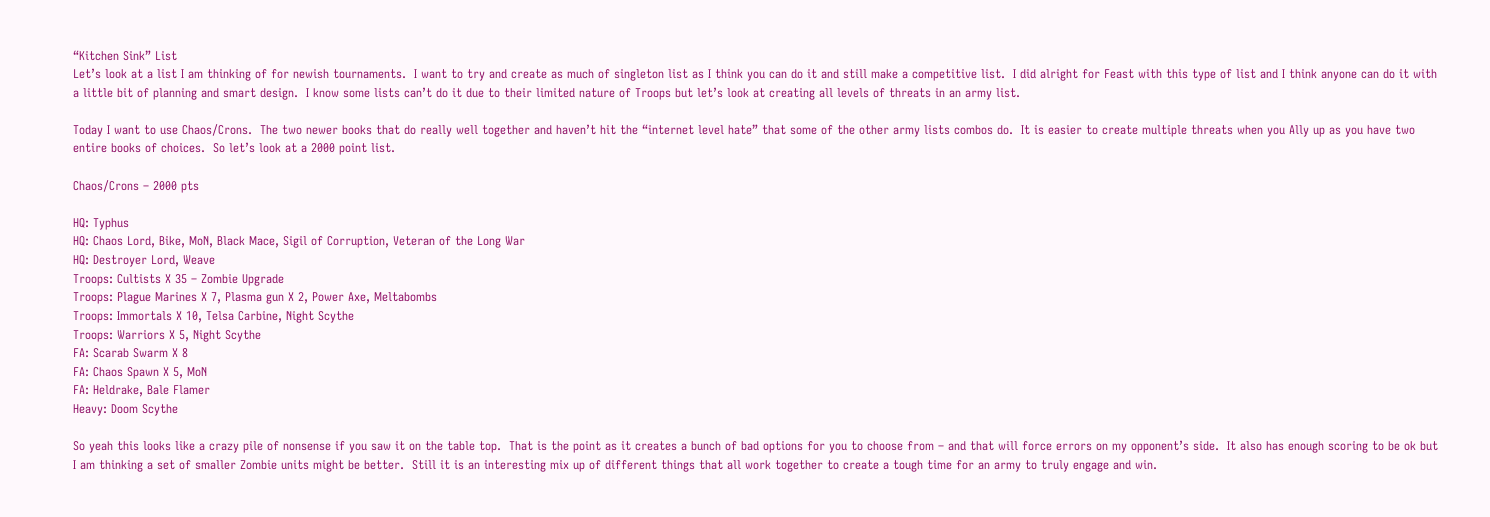“Kitchen Sink” List
Let’s look at a list I am thinking of for newish tournaments.  I want to try and create as much of singleton list as I think you can do it and still make a competitive list.  I did alright for Feast with this type of list and I think anyone can do it with a little bit of planning and smart design.  I know some lists can’t do it due to their limited nature of Troops but let’s look at creating all levels of threats in an army list.

Today I want to use Chaos/Crons.  The two newer books that do really well together and haven’t hit the “internet level hate” that some of the other army lists combos do.  It is easier to create multiple threats when you Ally up as you have two entire books of choices.  So let’s look at a 2000 point list.

Chaos/Crons – 2000 pts

HQ: Typhus
HQ: Chaos Lord, Bike, MoN, Black Mace, Sigil of Corruption, Veteran of the Long War
HQ: Destroyer Lord, Weave
Troops: Cultists X 35 – Zombie Upgrade
Troops: Plague Marines X 7, Plasma gun X 2, Power Axe, Meltabombs
Troops: Immortals X 10, Telsa Carbine, Night Scythe
Troops: Warriors X 5, Night Scythe
FA: Scarab Swarm X 8
FA: Chaos Spawn X 5, MoN
FA: Heldrake, Bale Flamer
Heavy: Doom Scythe

So yeah this looks like a crazy pile of nonsense if you saw it on the table top.  That is the point as it creates a bunch of bad options for you to choose from – and that will force errors on my opponent’s side.  It also has enough scoring to be ok but I am thinking a set of smaller Zombie units might be better.  Still it is an interesting mix up of different things that all work together to create a tough time for an army to truly engage and win.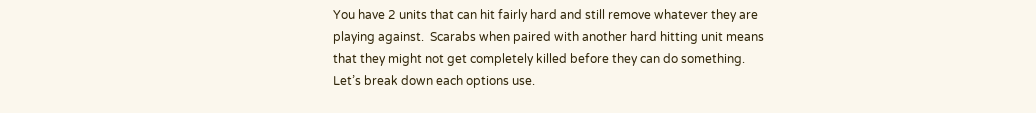You have 2 units that can hit fairly hard and still remove whatever they are playing against.  Scarabs when paired with another hard hitting unit means that they might not get completely killed before they can do something.  Let’s break down each options use.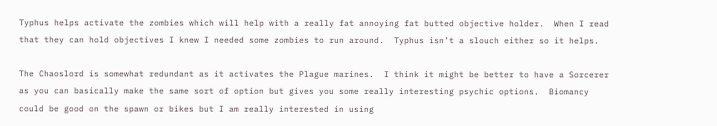Typhus helps activate the zombies which will help with a really fat annoying fat butted objective holder.  When I read that they can hold objectives I knew I needed some zombies to run around.  Typhus isn’t a slouch either so it helps.

The Chaoslord is somewhat redundant as it activates the Plague marines.  I think it might be better to have a Sorcerer as you can basically make the same sort of option but gives you some really interesting psychic options.  Biomancy could be good on the spawn or bikes but I am really interested in using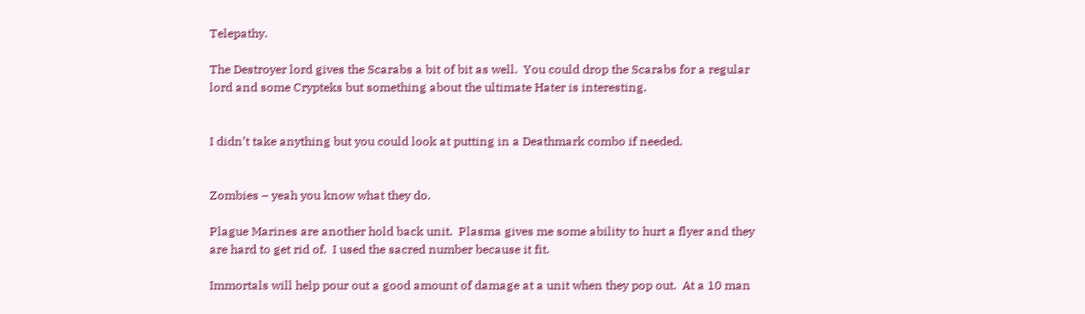Telepathy.

The Destroyer lord gives the Scarabs a bit of bit as well.  You could drop the Scarabs for a regular lord and some Crypteks but something about the ultimate Hater is interesting.


I didn’t take anything but you could look at putting in a Deathmark combo if needed.


Zombies – yeah you know what they do.

Plague Marines are another hold back unit.  Plasma gives me some ability to hurt a flyer and they are hard to get rid of.  I used the sacred number because it fit.

Immortals will help pour out a good amount of damage at a unit when they pop out.  At a 10 man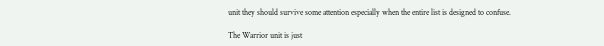unit they should survive some attention especially when the entire list is designed to confuse.

The Warrior unit is just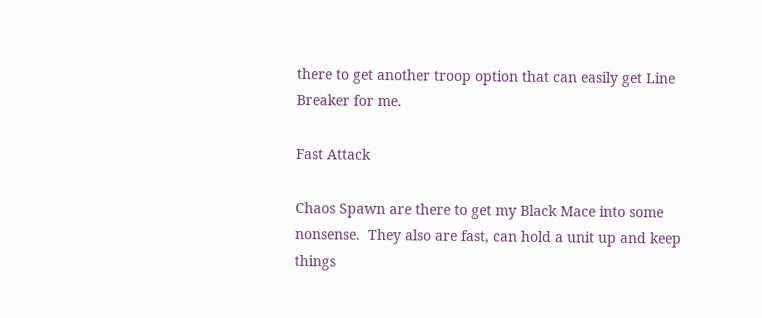there to get another troop option that can easily get Line Breaker for me.

Fast Attack

Chaos Spawn are there to get my Black Mace into some nonsense.  They also are fast, can hold a unit up and keep things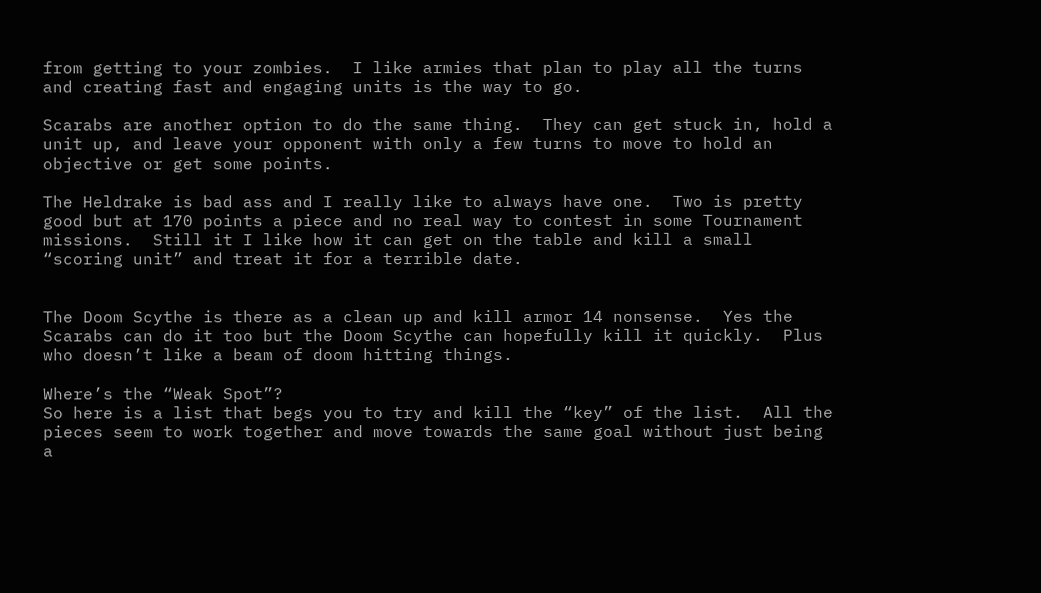from getting to your zombies.  I like armies that plan to play all the turns and creating fast and engaging units is the way to go.

Scarabs are another option to do the same thing.  They can get stuck in, hold a unit up, and leave your opponent with only a few turns to move to hold an objective or get some points.

The Heldrake is bad ass and I really like to always have one.  Two is pretty good but at 170 points a piece and no real way to contest in some Tournament missions.  Still it I like how it can get on the table and kill a small “scoring unit” and treat it for a terrible date.


The Doom Scythe is there as a clean up and kill armor 14 nonsense.  Yes the Scarabs can do it too but the Doom Scythe can hopefully kill it quickly.  Plus who doesn’t like a beam of doom hitting things.

Where’s the “Weak Spot”?
So here is a list that begs you to try and kill the “key” of the list.  All the pieces seem to work together and move towards the same goal without just being a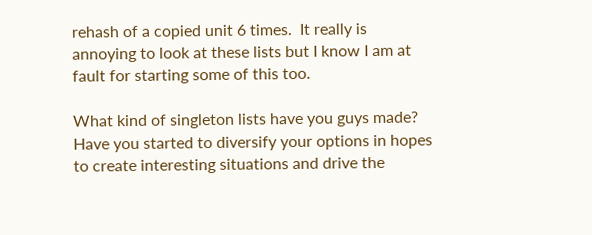rehash of a copied unit 6 times.  It really is annoying to look at these lists but I know I am at fault for starting some of this too.

What kind of singleton lists have you guys made?  Have you started to diversify your options in hopes to create interesting situations and drive the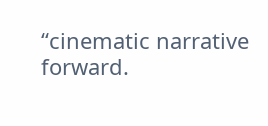“cinematic narrative forward.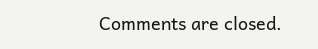Comments are closed.